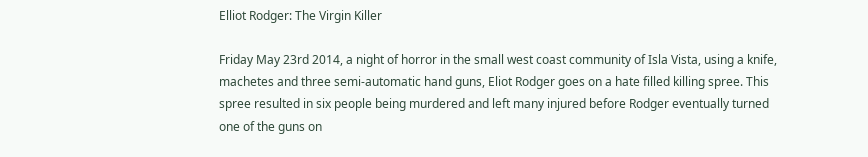Elliot Rodger: The Virgin Killer

Friday May 23rd 2014, a night of horror in the small west coast community of Isla Vista, using a knife, machetes and three semi-automatic hand guns, Eliot Rodger goes on a hate filled killing spree. This spree resulted in six people being murdered and left many injured before Rodger eventually turned one of the guns on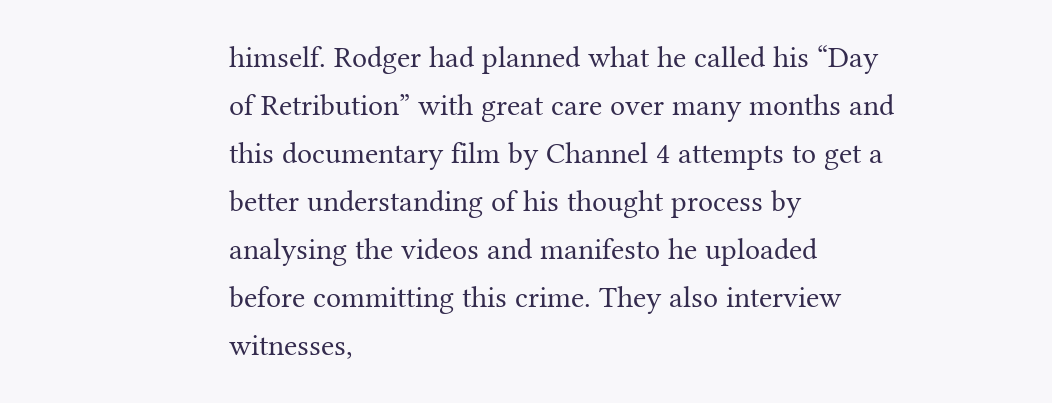himself. Rodger had planned what he called his “Day of Retribution” with great care over many months and this documentary film by Channel 4 attempts to get a better understanding of his thought process by analysing the videos and manifesto he uploaded before committing this crime. They also interview witnesses,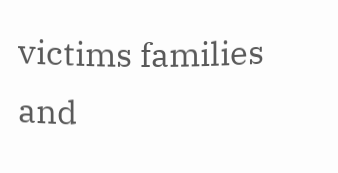victims families and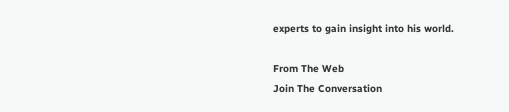experts to gain insight into his world.

From The Web
Join The Conversation